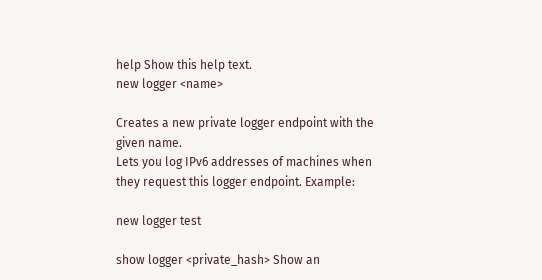help Show this help text.
new logger <name>

Creates a new private logger endpoint with the given name.
Lets you log IPv6 addresses of machines when they request this logger endpoint. Example:

new logger test

show logger <private_hash> Show an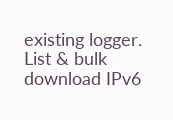existing logger. List & bulk download IPv6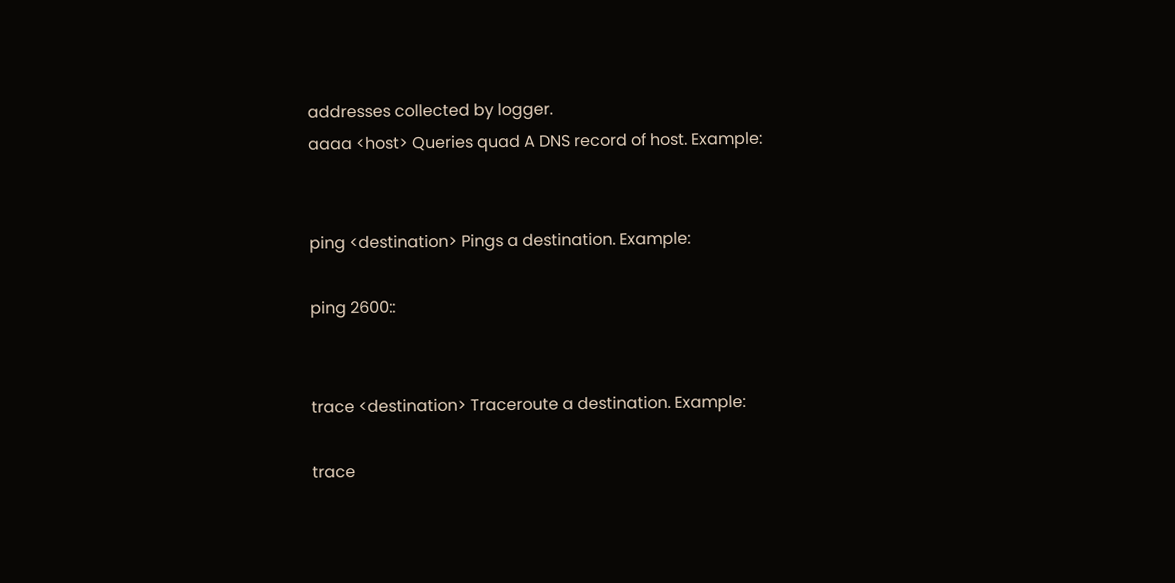addresses collected by logger.
aaaa <host> Queries quad A DNS record of host. Example:


ping <destination> Pings a destination. Example:

ping 2600::


trace <destination> Traceroute a destination. Example:

trace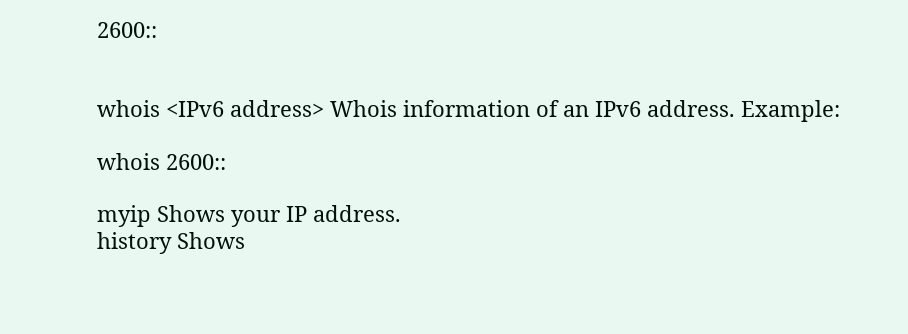2600::


whois <IPv6 address> Whois information of an IPv6 address. Example:

whois 2600::

myip Shows your IP address.
history Shows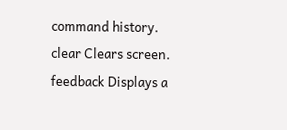command history.
clear Clears screen.
feedback Displays a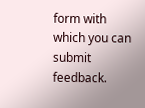form with which you can submit feedback.